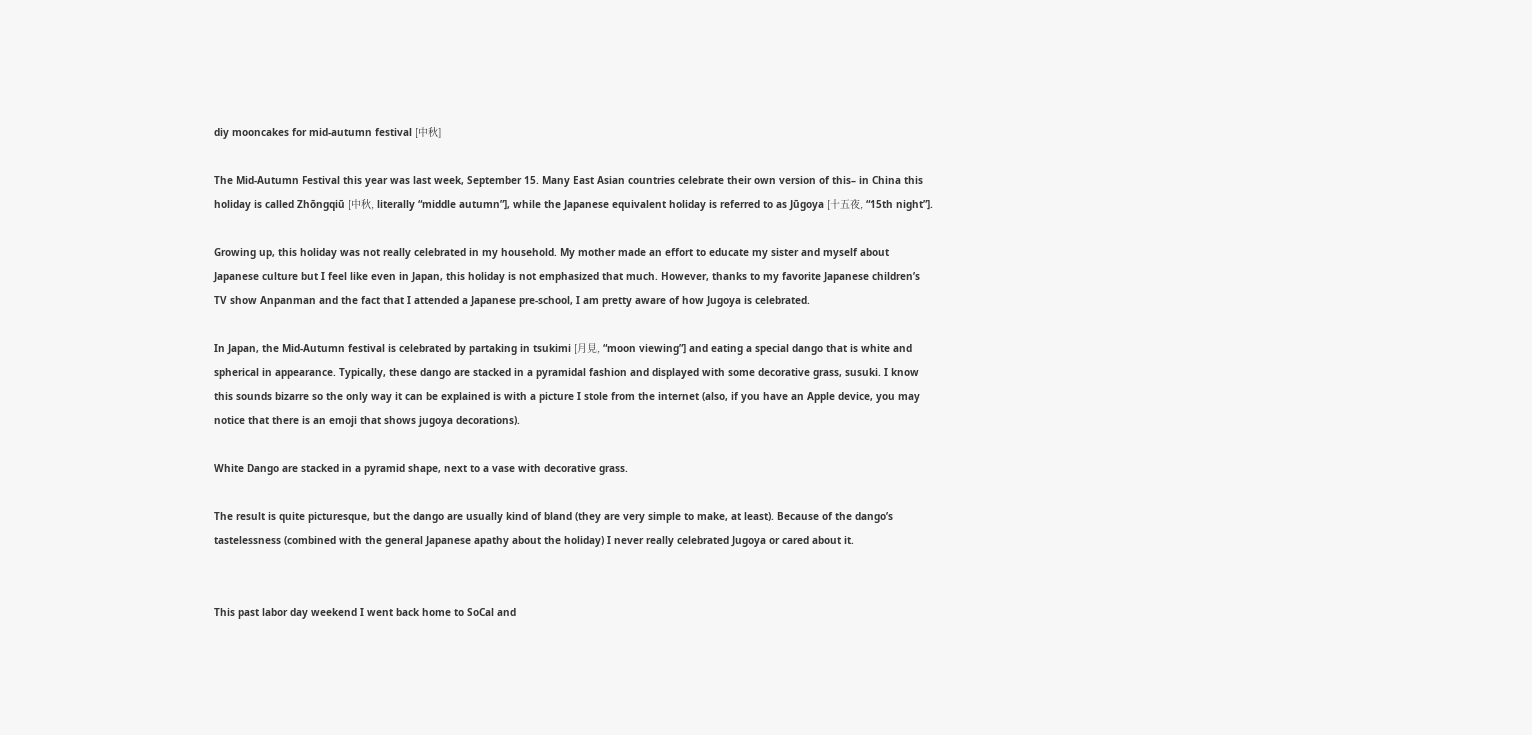diy mooncakes for mid-autumn festival [中秋]

The Mid-Autumn Festival this year was last week, September 15. Many East Asian countries celebrate their own version of this– in China this holiday is called Zhōngqiū [中秋, literally “middle autumn”], while the Japanese equivalent holiday is referred to as Jūgoya [十五夜, “15th night”].

Growing up, this holiday was not really celebrated in my household. My mother made an effort to educate my sister and myself about Japanese culture but I feel like even in Japan, this holiday is not emphasized that much. However, thanks to my favorite Japanese children’s TV show Anpanman and the fact that I attended a Japanese pre-school, I am pretty aware of how Jugoya is celebrated.

In Japan, the Mid-Autumn festival is celebrated by partaking in tsukimi [月見, “moon viewing”] and eating a special dango that is white and spherical in appearance. Typically, these dango are stacked in a pyramidal fashion and displayed with some decorative grass, susuki. I know this sounds bizarre so the only way it can be explained is with a picture I stole from the internet (also, if you have an Apple device, you may notice that there is an emoji that shows jugoya decorations).

White Dango are stacked in a pyramid shape, next to a vase with decorative grass.

The result is quite picturesque, but the dango are usually kind of bland (they are very simple to make, at least). Because of the dango’s tastelessness (combined with the general Japanese apathy about the holiday) I never really celebrated Jugoya or cared about it.


This past labor day weekend I went back home to SoCal and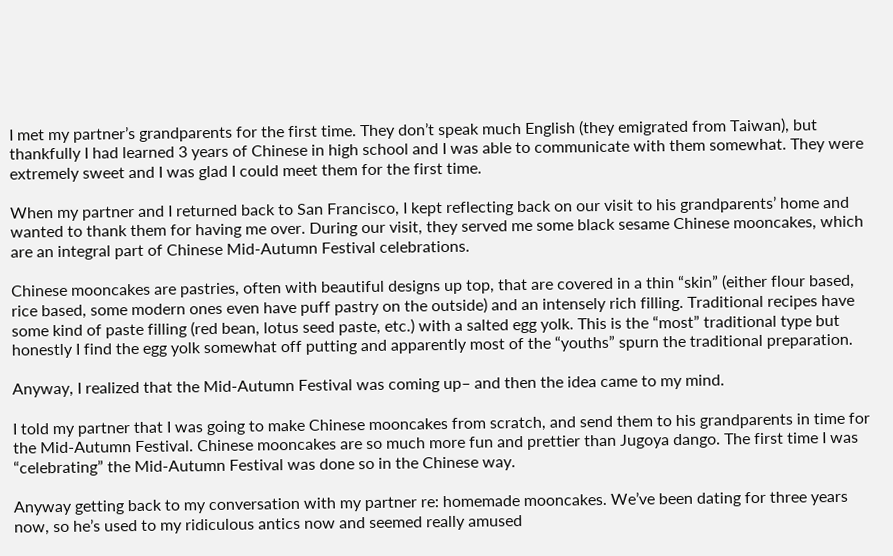I met my partner’s grandparents for the first time. They don’t speak much English (they emigrated from Taiwan), but thankfully I had learned 3 years of Chinese in high school and I was able to communicate with them somewhat. They were extremely sweet and I was glad I could meet them for the first time.

When my partner and I returned back to San Francisco, I kept reflecting back on our visit to his grandparents’ home and wanted to thank them for having me over. During our visit, they served me some black sesame Chinese mooncakes, which are an integral part of Chinese Mid-Autumn Festival celebrations.

Chinese mooncakes are pastries, often with beautiful designs up top, that are covered in a thin “skin” (either flour based, rice based, some modern ones even have puff pastry on the outside) and an intensely rich filling. Traditional recipes have some kind of paste filling (red bean, lotus seed paste, etc.) with a salted egg yolk. This is the “most” traditional type but honestly I find the egg yolk somewhat off putting and apparently most of the “youths” spurn the traditional preparation.

Anyway, I realized that the Mid-Autumn Festival was coming up– and then the idea came to my mind.

I told my partner that I was going to make Chinese mooncakes from scratch, and send them to his grandparents in time for the Mid-Autumn Festival. Chinese mooncakes are so much more fun and prettier than Jugoya dango. The first time I was “celebrating” the Mid-Autumn Festival was done so in the Chinese way.

Anyway getting back to my conversation with my partner re: homemade mooncakes. We’ve been dating for three years now, so he’s used to my ridiculous antics now and seemed really amused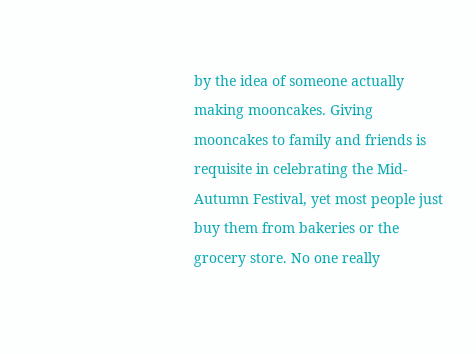by the idea of someone actually making mooncakes. Giving mooncakes to family and friends is requisite in celebrating the Mid-Autumn Festival, yet most people just buy them from bakeries or the grocery store. No one really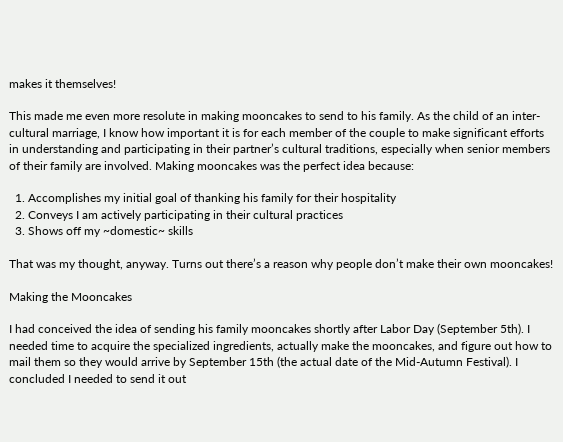makes it themselves!

This made me even more resolute in making mooncakes to send to his family. As the child of an inter-cultural marriage, I know how important it is for each member of the couple to make significant efforts in understanding and participating in their partner’s cultural traditions, especially when senior members of their family are involved. Making mooncakes was the perfect idea because:

  1. Accomplishes my initial goal of thanking his family for their hospitality
  2. Conveys I am actively participating in their cultural practices
  3. Shows off my ~domestic~ skills

That was my thought, anyway. Turns out there’s a reason why people don’t make their own mooncakes!

Making the Mooncakes

I had conceived the idea of sending his family mooncakes shortly after Labor Day (September 5th). I needed time to acquire the specialized ingredients, actually make the mooncakes, and figure out how to mail them so they would arrive by September 15th (the actual date of the Mid-Autumn Festival). I concluded I needed to send it out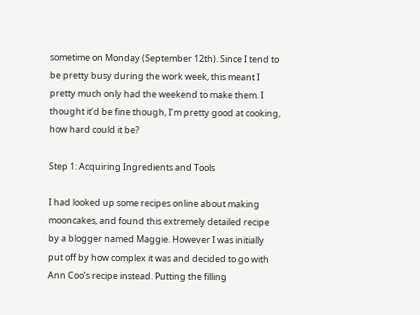sometime on Monday (September 12th). Since I tend to be pretty busy during the work week, this meant I pretty much only had the weekend to make them. I thought it’d be fine though, I’m pretty good at cooking, how hard could it be?

Step 1: Acquiring Ingredients and Tools

I had looked up some recipes online about making mooncakes, and found this extremely detailed recipe by a blogger named Maggie. However I was initially put off by how complex it was and decided to go with Ann Coo’s recipe instead. Putting the filling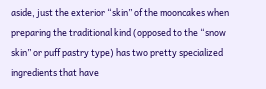aside, just the exterior “skin” of the mooncakes when preparing the traditional kind (opposed to the “snow skin” or puff pastry type) has two pretty specialized ingredients that have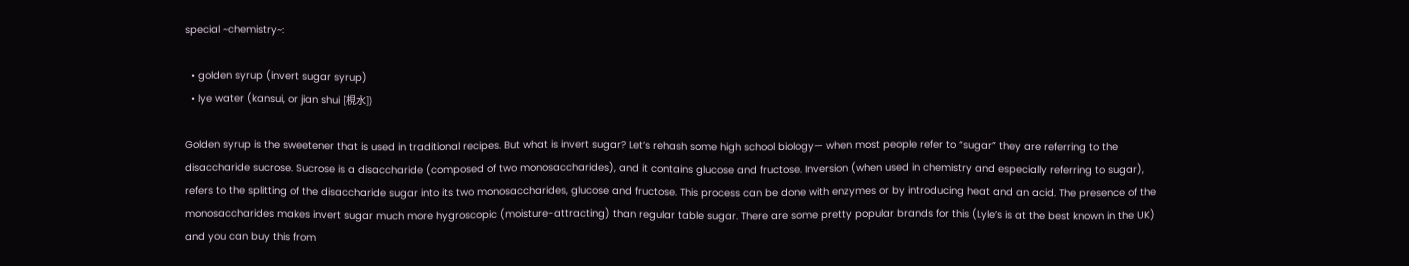special ~chemistry~:

  • golden syrup (invert sugar syrup)
  • lye water (kansui, or jian shui [梘水])

Golden syrup is the sweetener that is used in traditional recipes. But what is invert sugar? Let’s rehash some high school biology— when most people refer to “sugar” they are referring to the disaccharide sucrose. Sucrose is a disaccharide (composed of two monosaccharides), and it contains glucose and fructose. Inversion (when used in chemistry and especially referring to sugar), refers to the splitting of the disaccharide sugar into its two monosaccharides, glucose and fructose. This process can be done with enzymes or by introducing heat and an acid. The presence of the monosaccharides makes invert sugar much more hygroscopic (moisture-attracting) than regular table sugar. There are some pretty popular brands for this (Lyle’s is at the best known in the UK) and you can buy this from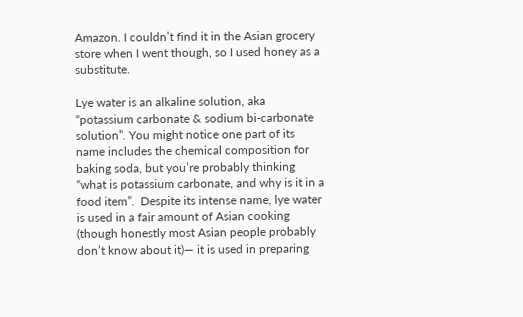Amazon. I couldn’t find it in the Asian grocery store when I went though, so I used honey as a substitute.

Lye water is an alkaline solution, aka “potassium carbonate & sodium bi-carbonate solution”. You might notice one part of its name includes the chemical composition for baking soda, but you’re probably thinking “what is potassium carbonate, and why is it in a food item”.  Despite its intense name, lye water is used in a fair amount of Asian cooking (though honestly most Asian people probably don’t know about it)— it is used in preparing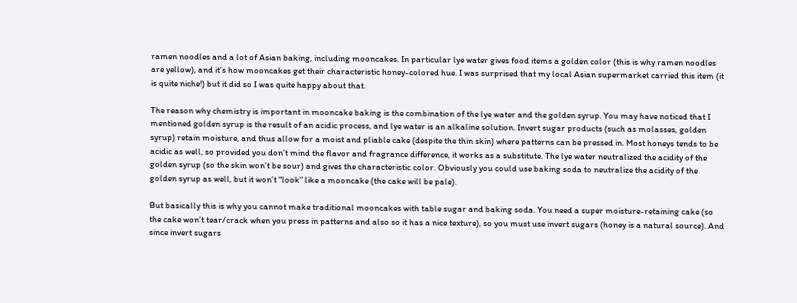ramen noodles and a lot of Asian baking, including mooncakes. In particular lye water gives food items a golden color (this is why ramen noodles are yellow), and it’s how mooncakes get their characteristic honey-colored hue. I was surprised that my local Asian supermarket carried this item (it is quite niche!) but it did so I was quite happy about that.

The reason why chemistry is important in mooncake baking is the combination of the lye water and the golden syrup. You may have noticed that I mentioned golden syrup is the result of an acidic process, and lye water is an alkaline solution. Invert sugar products (such as molasses, golden syrup) retain moisture, and thus allow for a moist and pliable cake (despite the thin skin) where patterns can be pressed in. Most honeys tends to be acidic as well, so provided you don’t mind the flavor and fragrance difference, it works as a substitute. The lye water neutralized the acidity of the golden syrup (so the skin won’t be sour) and gives the characteristic color. Obviously you could use baking soda to neutralize the acidity of the golden syrup as well, but it won’t “look” like a mooncake (the cake will be pale).

But basically this is why you cannot make traditional mooncakes with table sugar and baking soda. You need a super moisture-retaining cake (so the cake won’t tear/crack when you press in patterns and also so it has a nice texture), so you must use invert sugars (honey is a natural source). And since invert sugars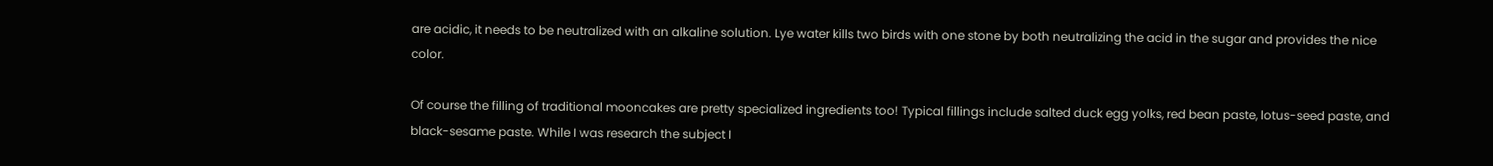are acidic, it needs to be neutralized with an alkaline solution. Lye water kills two birds with one stone by both neutralizing the acid in the sugar and provides the nice color.

Of course the filling of traditional mooncakes are pretty specialized ingredients too! Typical fillings include salted duck egg yolks, red bean paste, lotus-seed paste, and black-sesame paste. While I was research the subject I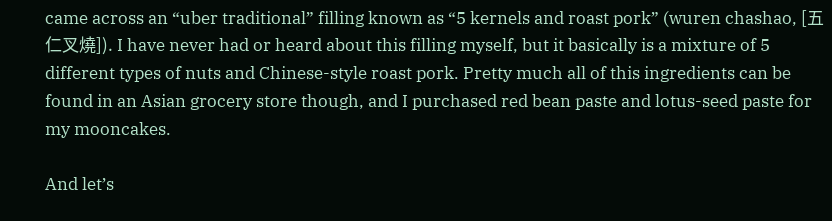came across an “uber traditional” filling known as “5 kernels and roast pork” (wuren chashao, [五仁叉燒]). I have never had or heard about this filling myself, but it basically is a mixture of 5 different types of nuts and Chinese-style roast pork. Pretty much all of this ingredients can be found in an Asian grocery store though, and I purchased red bean paste and lotus-seed paste for my mooncakes.

And let’s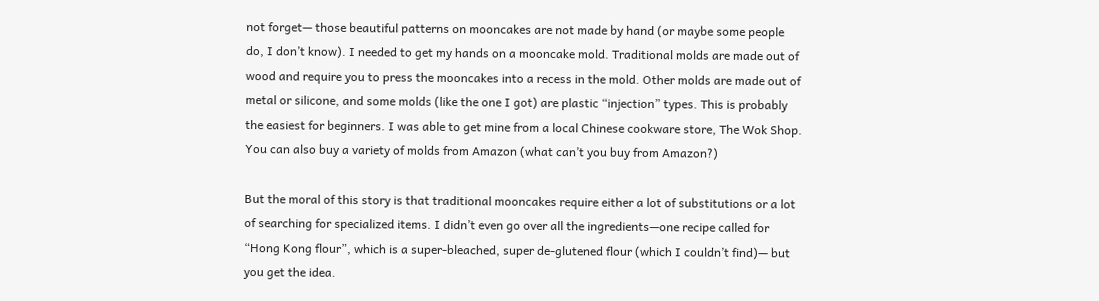not forget— those beautiful patterns on mooncakes are not made by hand (or maybe some people do, I don’t know). I needed to get my hands on a mooncake mold. Traditional molds are made out of wood and require you to press the mooncakes into a recess in the mold. Other molds are made out of metal or silicone, and some molds (like the one I got) are plastic “injection” types. This is probably the easiest for beginners. I was able to get mine from a local Chinese cookware store, The Wok Shop. You can also buy a variety of molds from Amazon (what can’t you buy from Amazon?)

But the moral of this story is that traditional mooncakes require either a lot of substitutions or a lot of searching for specialized items. I didn’t even go over all the ingredients—one recipe called for “Hong Kong flour”, which is a super-bleached, super de-glutened flour (which I couldn’t find)— but you get the idea.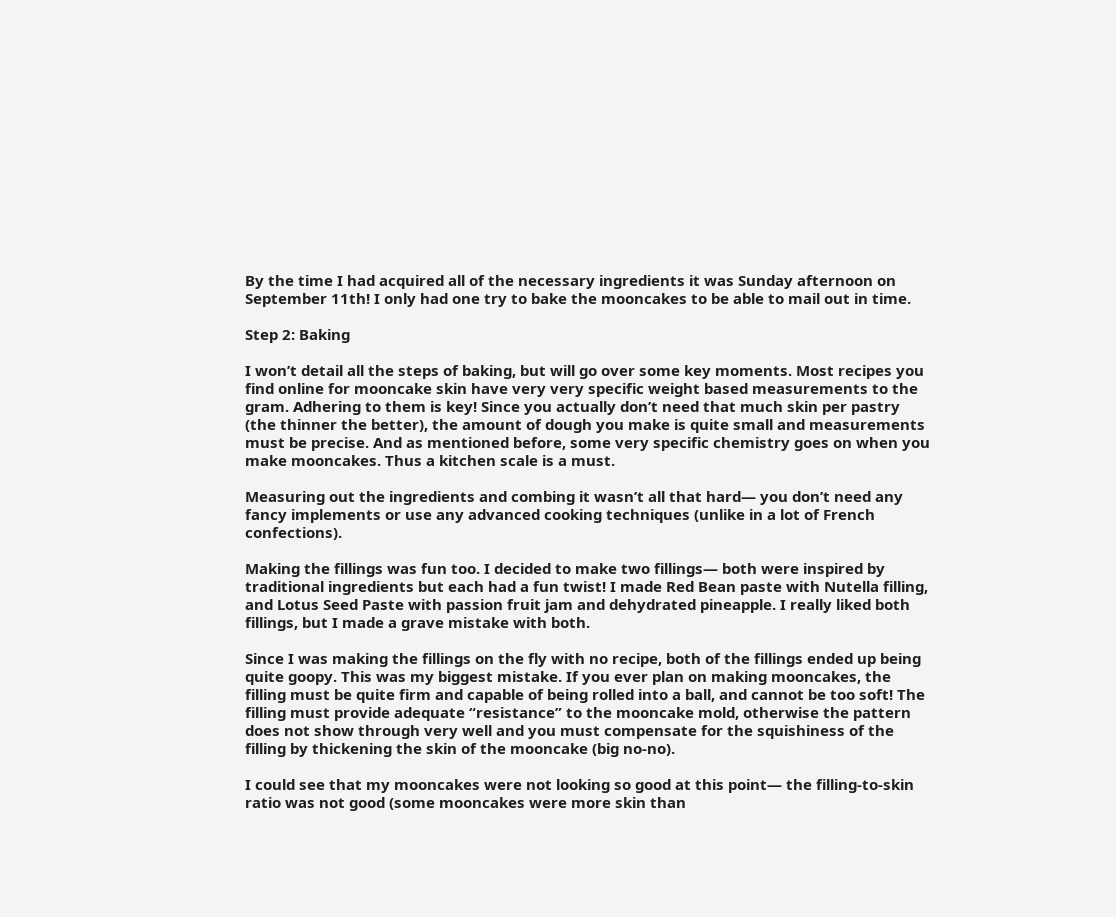By the time I had acquired all of the necessary ingredients it was Sunday afternoon on September 11th! I only had one try to bake the mooncakes to be able to mail out in time.

Step 2: Baking

I won’t detail all the steps of baking, but will go over some key moments. Most recipes you find online for mooncake skin have very very specific weight based measurements to the gram. Adhering to them is key! Since you actually don’t need that much skin per pastry (the thinner the better), the amount of dough you make is quite small and measurements must be precise. And as mentioned before, some very specific chemistry goes on when you make mooncakes. Thus a kitchen scale is a must.

Measuring out the ingredients and combing it wasn’t all that hard— you don’t need any fancy implements or use any advanced cooking techniques (unlike in a lot of French confections).

Making the fillings was fun too. I decided to make two fillings— both were inspired by traditional ingredients but each had a fun twist! I made Red Bean paste with Nutella filling, and Lotus Seed Paste with passion fruit jam and dehydrated pineapple. I really liked both fillings, but I made a grave mistake with both.

Since I was making the fillings on the fly with no recipe, both of the fillings ended up being quite goopy. This was my biggest mistake. If you ever plan on making mooncakes, the filling must be quite firm and capable of being rolled into a ball, and cannot be too soft! The filling must provide adequate “resistance” to the mooncake mold, otherwise the pattern does not show through very well and you must compensate for the squishiness of the filling by thickening the skin of the mooncake (big no-no).

I could see that my mooncakes were not looking so good at this point— the filling-to-skin ratio was not good (some mooncakes were more skin than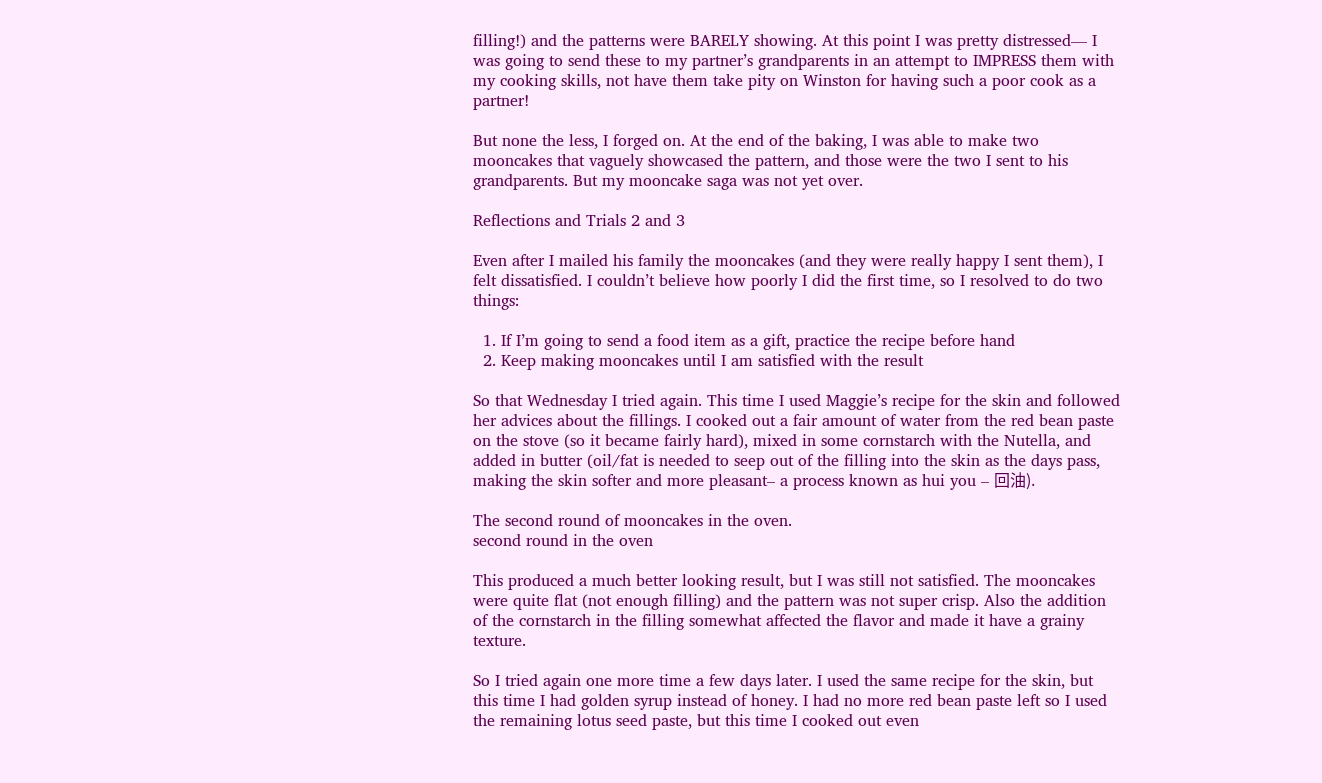filling!) and the patterns were BARELY showing. At this point I was pretty distressed— I was going to send these to my partner’s grandparents in an attempt to IMPRESS them with my cooking skills, not have them take pity on Winston for having such a poor cook as a partner!

But none the less, I forged on. At the end of the baking, I was able to make two mooncakes that vaguely showcased the pattern, and those were the two I sent to his grandparents. But my mooncake saga was not yet over.

Reflections and Trials 2 and 3

Even after I mailed his family the mooncakes (and they were really happy I sent them), I felt dissatisfied. I couldn’t believe how poorly I did the first time, so I resolved to do two things:

  1. If I’m going to send a food item as a gift, practice the recipe before hand
  2. Keep making mooncakes until I am satisfied with the result

So that Wednesday I tried again. This time I used Maggie’s recipe for the skin and followed her advices about the fillings. I cooked out a fair amount of water from the red bean paste on the stove (so it became fairly hard), mixed in some cornstarch with the Nutella, and added in butter (oil/fat is needed to seep out of the filling into the skin as the days pass, making the skin softer and more pleasant– a process known as hui you – 回油).

The second round of mooncakes in the oven.
second round in the oven

This produced a much better looking result, but I was still not satisfied. The mooncakes were quite flat (not enough filling) and the pattern was not super crisp. Also the addition of the cornstarch in the filling somewhat affected the flavor and made it have a grainy texture.

So I tried again one more time a few days later. I used the same recipe for the skin, but this time I had golden syrup instead of honey. I had no more red bean paste left so I used the remaining lotus seed paste, but this time I cooked out even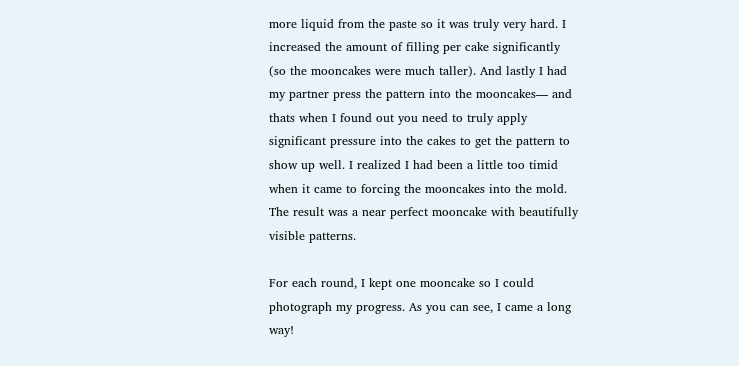more liquid from the paste so it was truly very hard. I increased the amount of filling per cake significantly (so the mooncakes were much taller). And lastly I had my partner press the pattern into the mooncakes— and thats when I found out you need to truly apply significant pressure into the cakes to get the pattern to show up well. I realized I had been a little too timid when it came to forcing the mooncakes into the mold. The result was a near perfect mooncake with beautifully visible patterns.

For each round, I kept one mooncake so I could photograph my progress. As you can see, I came a long way!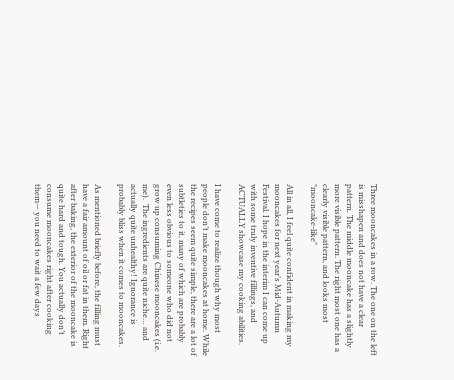Three mooncakes in a row. The one on the left is misshapen and does not have a clear pattern. The middle mooncake has a slightly more visible pattern. The right most one has a clearly visible pattern, and looks most "mooncake-like"

All in all, I feel quite confident in making my mooncakes for next year’s Mid-Autumn Festival. I hope in the interim I can come up with some truly inventive fillings, and ACTUALLY showcase my cooking abilities.

I have come to realize though why most people don’t make mooncakes at home. While the recipes seem quite simple, there are a lot of subtleties to it, many of which are probably even less obvious to someone who did not grow up consuming Chinese mooncakes (i.e. me).  The ingredients are quite niche… and actually quite unhealthy! Ignorance is probably bliss when it comes to mooncakes.

As mentioned briefly before, the filling must have a fair amount of oil or fat in them. Right after baking, the exterior of the mooncake is quite hard and tough. You actually don’t consume mooncakes right after cooking them— you need to wait a few days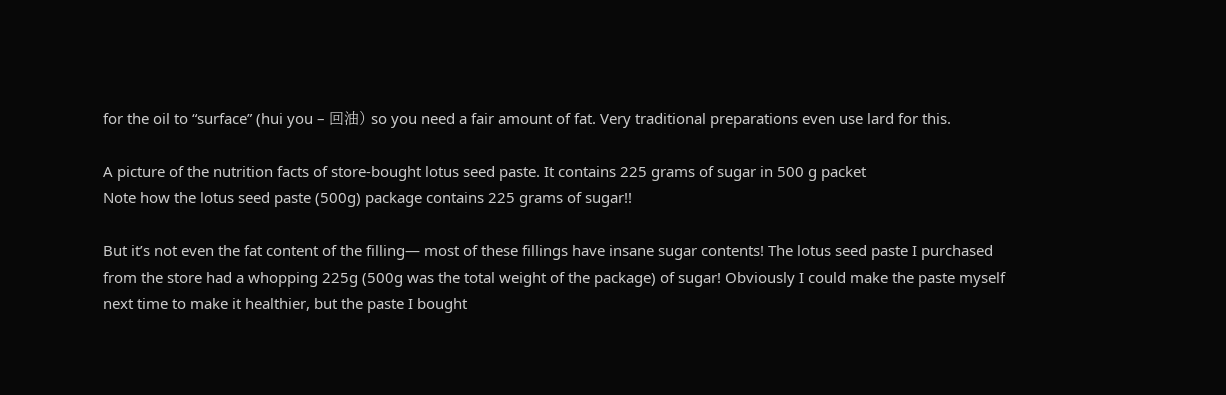for the oil to “surface” (hui you – 回油) so you need a fair amount of fat. Very traditional preparations even use lard for this.

A picture of the nutrition facts of store-bought lotus seed paste. It contains 225 grams of sugar in 500 g packet
Note how the lotus seed paste (500g) package contains 225 grams of sugar!!

But it’s not even the fat content of the filling— most of these fillings have insane sugar contents! The lotus seed paste I purchased from the store had a whopping 225g (500g was the total weight of the package) of sugar! Obviously I could make the paste myself next time to make it healthier, but the paste I bought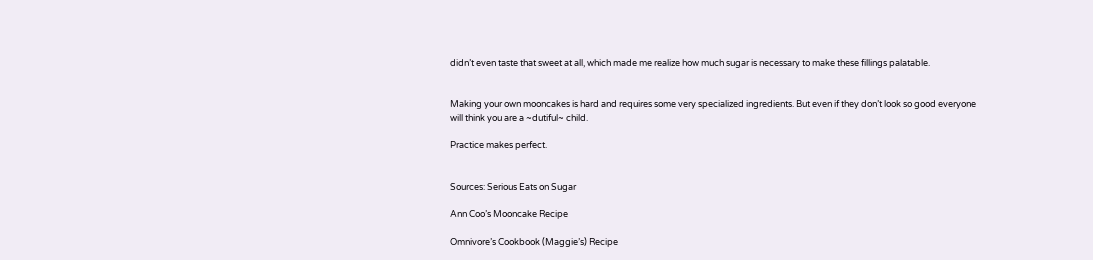didn’t even taste that sweet at all, which made me realize how much sugar is necessary to make these fillings palatable.


Making your own mooncakes is hard and requires some very specialized ingredients. But even if they don’t look so good everyone will think you are a ~dutiful~ child.

Practice makes perfect.


Sources: Serious Eats on Sugar

Ann Coo’s Mooncake Recipe

Omnivore’s Cookbook (Maggie’s) Recipe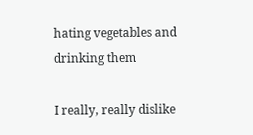hating vegetables and drinking them

I really, really dislike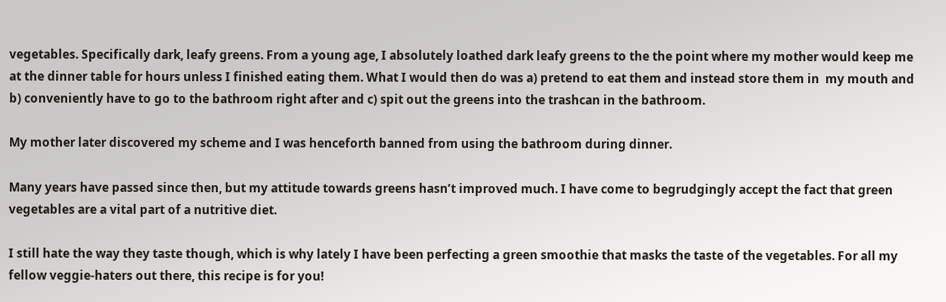vegetables. Specifically dark, leafy greens. From a young age, I absolutely loathed dark leafy greens to the the point where my mother would keep me at the dinner table for hours unless I finished eating them. What I would then do was a) pretend to eat them and instead store them in  my mouth and b) conveniently have to go to the bathroom right after and c) spit out the greens into the trashcan in the bathroom.

My mother later discovered my scheme and I was henceforth banned from using the bathroom during dinner.

Many years have passed since then, but my attitude towards greens hasn’t improved much. I have come to begrudgingly accept the fact that green vegetables are a vital part of a nutritive diet.

I still hate the way they taste though, which is why lately I have been perfecting a green smoothie that masks the taste of the vegetables. For all my fellow veggie-haters out there, this recipe is for you!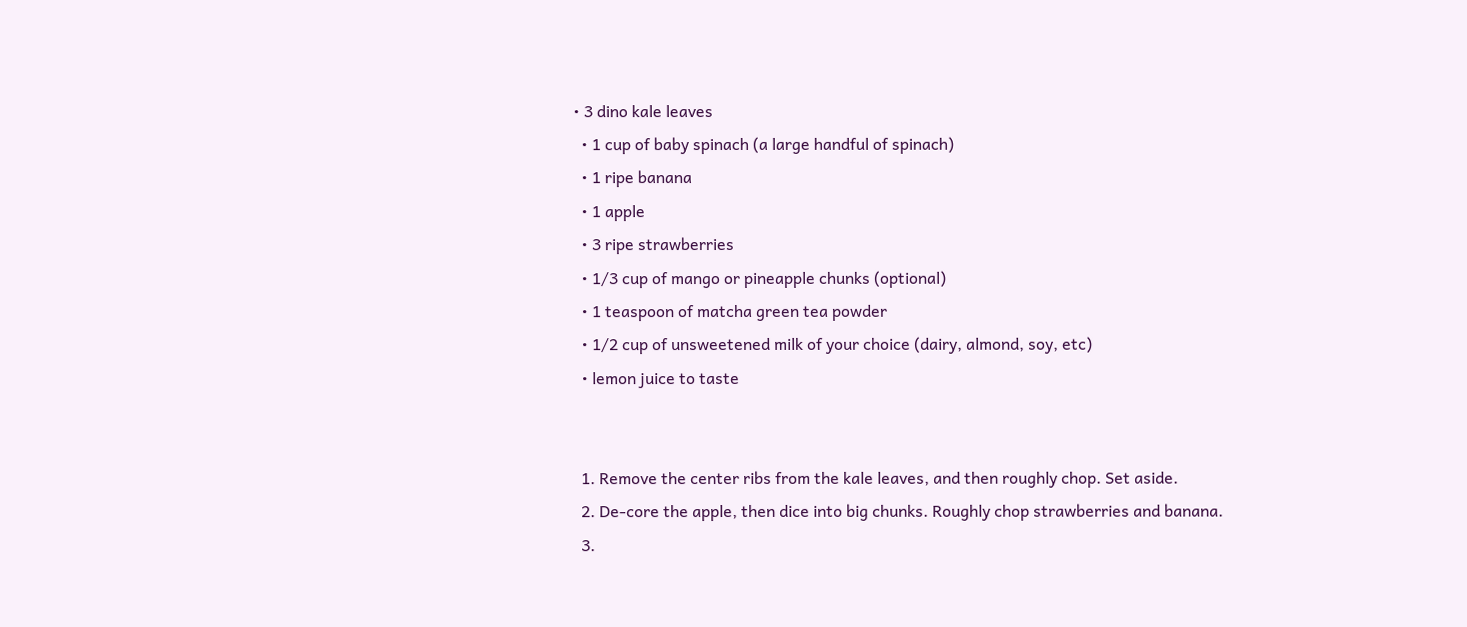• 3 dino kale leaves
  • 1 cup of baby spinach (a large handful of spinach)
  • 1 ripe banana
  • 1 apple
  • 3 ripe strawberries
  • 1/3 cup of mango or pineapple chunks (optional)
  • 1 teaspoon of matcha green tea powder
  • 1/2 cup of unsweetened milk of your choice (dairy, almond, soy, etc)
  • lemon juice to taste


  1. Remove the center ribs from the kale leaves, and then roughly chop. Set aside.
  2. De-core the apple, then dice into big chunks. Roughly chop strawberries and banana.
  3.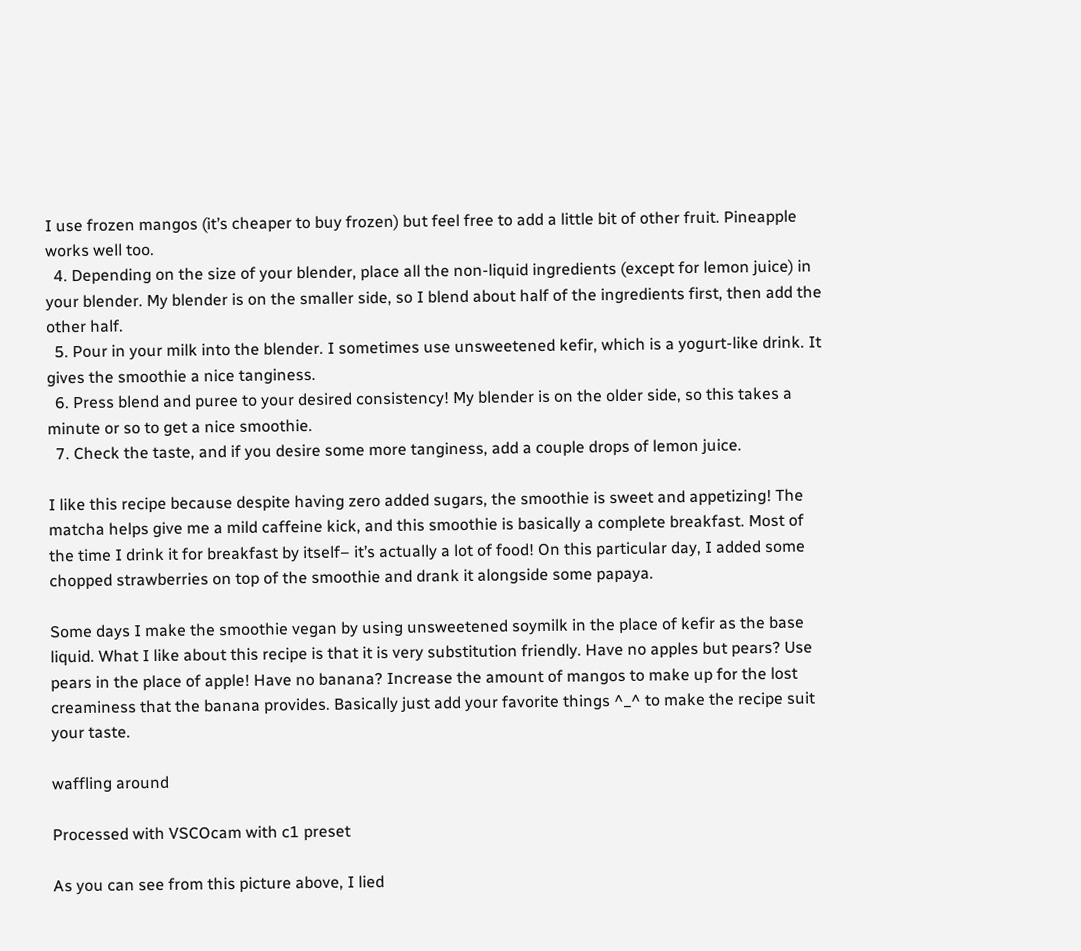I use frozen mangos (it’s cheaper to buy frozen) but feel free to add a little bit of other fruit. Pineapple works well too.
  4. Depending on the size of your blender, place all the non-liquid ingredients (except for lemon juice) in your blender. My blender is on the smaller side, so I blend about half of the ingredients first, then add the other half.
  5. Pour in your milk into the blender. I sometimes use unsweetened kefir, which is a yogurt-like drink. It gives the smoothie a nice tanginess.
  6. Press blend and puree to your desired consistency! My blender is on the older side, so this takes a minute or so to get a nice smoothie.
  7. Check the taste, and if you desire some more tanginess, add a couple drops of lemon juice.

I like this recipe because despite having zero added sugars, the smoothie is sweet and appetizing! The matcha helps give me a mild caffeine kick, and this smoothie is basically a complete breakfast. Most of the time I drink it for breakfast by itself– it’s actually a lot of food! On this particular day, I added some chopped strawberries on top of the smoothie and drank it alongside some papaya.

Some days I make the smoothie vegan by using unsweetened soymilk in the place of kefir as the base liquid. What I like about this recipe is that it is very substitution friendly. Have no apples but pears? Use pears in the place of apple! Have no banana? Increase the amount of mangos to make up for the lost creaminess that the banana provides. Basically just add your favorite things ^_^ to make the recipe suit your taste.

waffling around

Processed with VSCOcam with c1 preset

As you can see from this picture above, I lied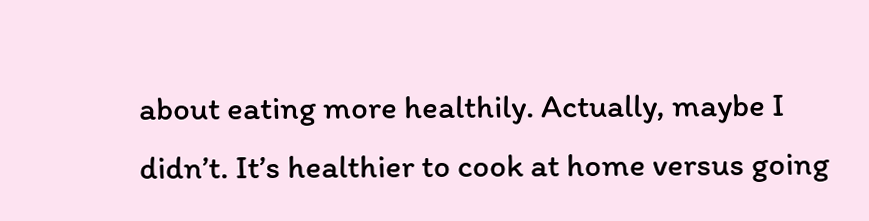about eating more healthily. Actually, maybe I didn’t. It’s healthier to cook at home versus going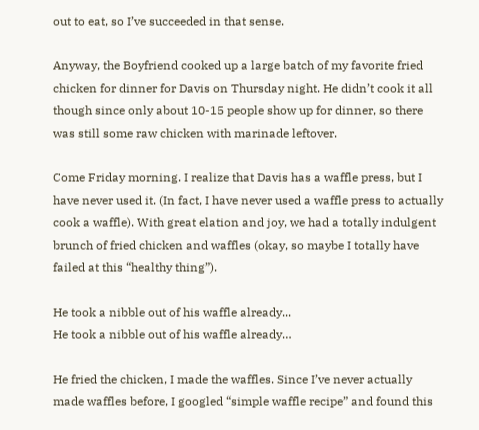out to eat, so I’ve succeeded in that sense.

Anyway, the Boyfriend cooked up a large batch of my favorite fried chicken for dinner for Davis on Thursday night. He didn’t cook it all though since only about 10-15 people show up for dinner, so there was still some raw chicken with marinade leftover.

Come Friday morning. I realize that Davis has a waffle press, but I have never used it. (In fact, I have never used a waffle press to actually cook a waffle). With great elation and joy, we had a totally indulgent brunch of fried chicken and waffles (okay, so maybe I totally have failed at this “healthy thing”).

He took a nibble out of his waffle already...
He took a nibble out of his waffle already…

He fried the chicken, I made the waffles. Since I’ve never actually made waffles before, I googled “simple waffle recipe” and found this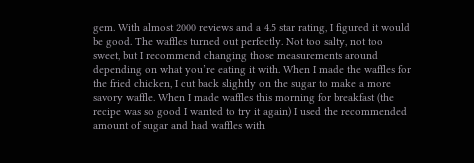gem. With almost 2000 reviews and a 4.5 star rating, I figured it would be good. The waffles turned out perfectly. Not too salty, not too sweet, but I recommend changing those measurements around depending on what you’re eating it with. When I made the waffles for the fried chicken, I cut back slightly on the sugar to make a more savory waffle. When I made waffles this morning for breakfast (the recipe was so good I wanted to try it again) I used the recommended amount of sugar and had waffles with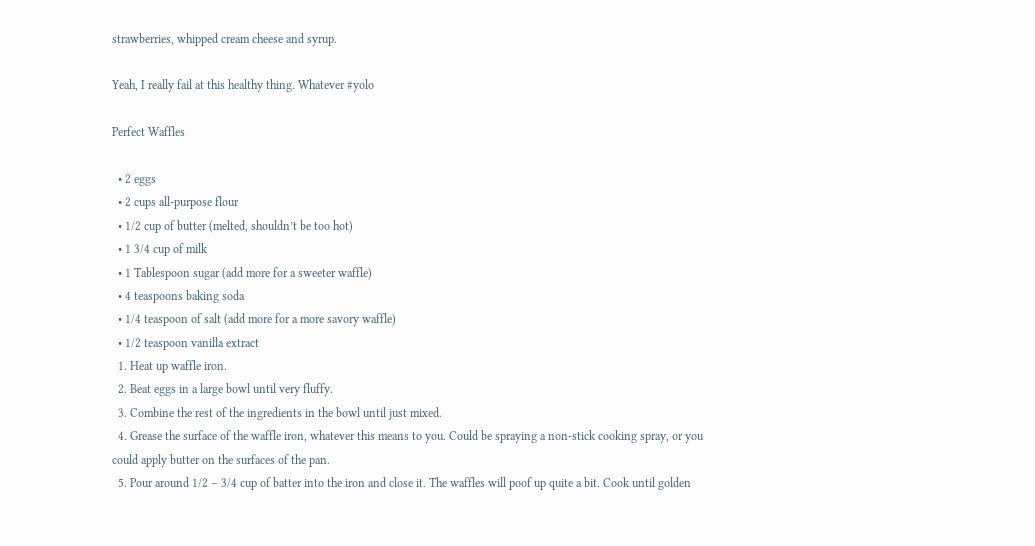strawberries, whipped cream cheese and syrup.

Yeah, I really fail at this healthy thing. Whatever #yolo

Perfect Waffles

  • 2 eggs
  • 2 cups all-purpose flour
  • 1/2 cup of butter (melted, shouldn’t be too hot)
  • 1 3/4 cup of milk
  • 1 Tablespoon sugar (add more for a sweeter waffle)
  • 4 teaspoons baking soda
  • 1/4 teaspoon of salt (add more for a more savory waffle)
  • 1/2 teaspoon vanilla extract
  1. Heat up waffle iron.
  2. Beat eggs in a large bowl until very fluffy.
  3. Combine the rest of the ingredients in the bowl until just mixed.
  4. Grease the surface of the waffle iron, whatever this means to you. Could be spraying a non-stick cooking spray, or you could apply butter on the surfaces of the pan.
  5. Pour around 1/2 – 3/4 cup of batter into the iron and close it. The waffles will poof up quite a bit. Cook until golden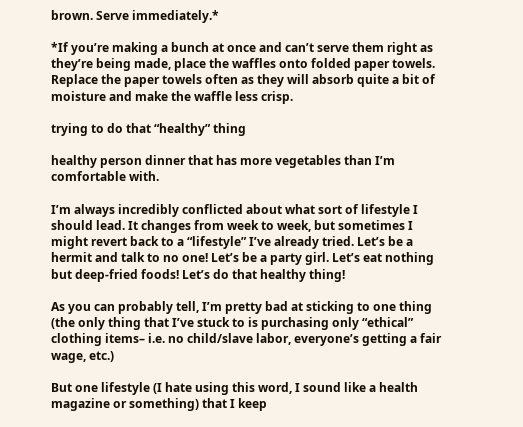brown. Serve immediately.*

*If you’re making a bunch at once and can’t serve them right as they’re being made, place the waffles onto folded paper towels. Replace the paper towels often as they will absorb quite a bit of moisture and make the waffle less crisp.

trying to do that “healthy” thing

healthy person dinner that has more vegetables than I’m comfortable with.

I’m always incredibly conflicted about what sort of lifestyle I should lead. It changes from week to week, but sometimes I might revert back to a “lifestyle” I’ve already tried. Let’s be a hermit and talk to no one! Let’s be a party girl. Let’s eat nothing but deep-fried foods! Let’s do that healthy thing!

As you can probably tell, I’m pretty bad at sticking to one thing (the only thing that I’ve stuck to is purchasing only “ethical” clothing items– i.e. no child/slave labor, everyone’s getting a fair wage, etc.)

But one lifestyle (I hate using this word, I sound like a health magazine or something) that I keep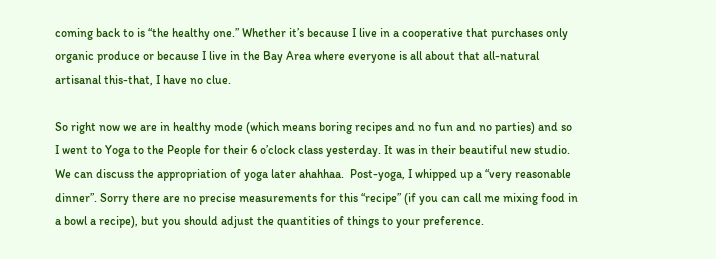coming back to is “the healthy one.” Whether it’s because I live in a cooperative that purchases only organic produce or because I live in the Bay Area where everyone is all about that all-natural artisanal this-that, I have no clue.

So right now we are in healthy mode (which means boring recipes and no fun and no parties) and so I went to Yoga to the People for their 6 o’clock class yesterday. It was in their beautiful new studio. We can discuss the appropriation of yoga later ahahhaa.  Post-yoga, I whipped up a “very reasonable dinner”. Sorry there are no precise measurements for this “recipe” (if you can call me mixing food in a bowl a recipe), but you should adjust the quantities of things to your preference.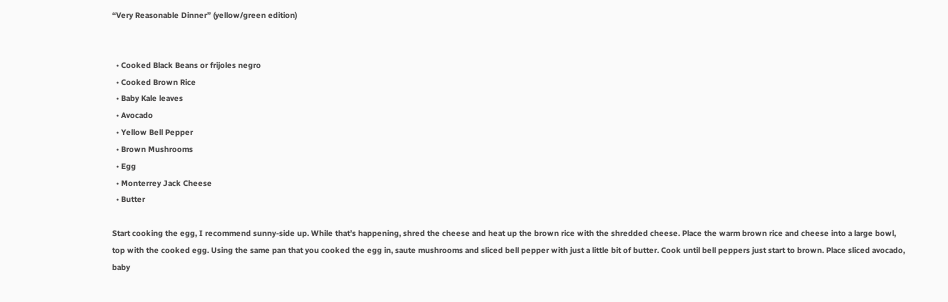“Very Reasonable Dinner” (yellow/green edition)


  • Cooked Black Beans or frijoles negro
  • Cooked Brown Rice
  • Baby Kale leaves
  • Avocado
  • Yellow Bell Pepper
  • Brown Mushrooms
  • Egg
  • Monterrey Jack Cheese
  • Butter

Start cooking the egg, I recommend sunny-side up. While that’s happening, shred the cheese and heat up the brown rice with the shredded cheese. Place the warm brown rice and cheese into a large bowl, top with the cooked egg. Using the same pan that you cooked the egg in, saute mushrooms and sliced bell pepper with just a little bit of butter. Cook until bell peppers just start to brown. Place sliced avocado, baby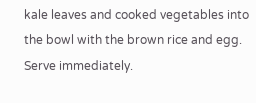kale leaves and cooked vegetables into the bowl with the brown rice and egg. Serve immediately.